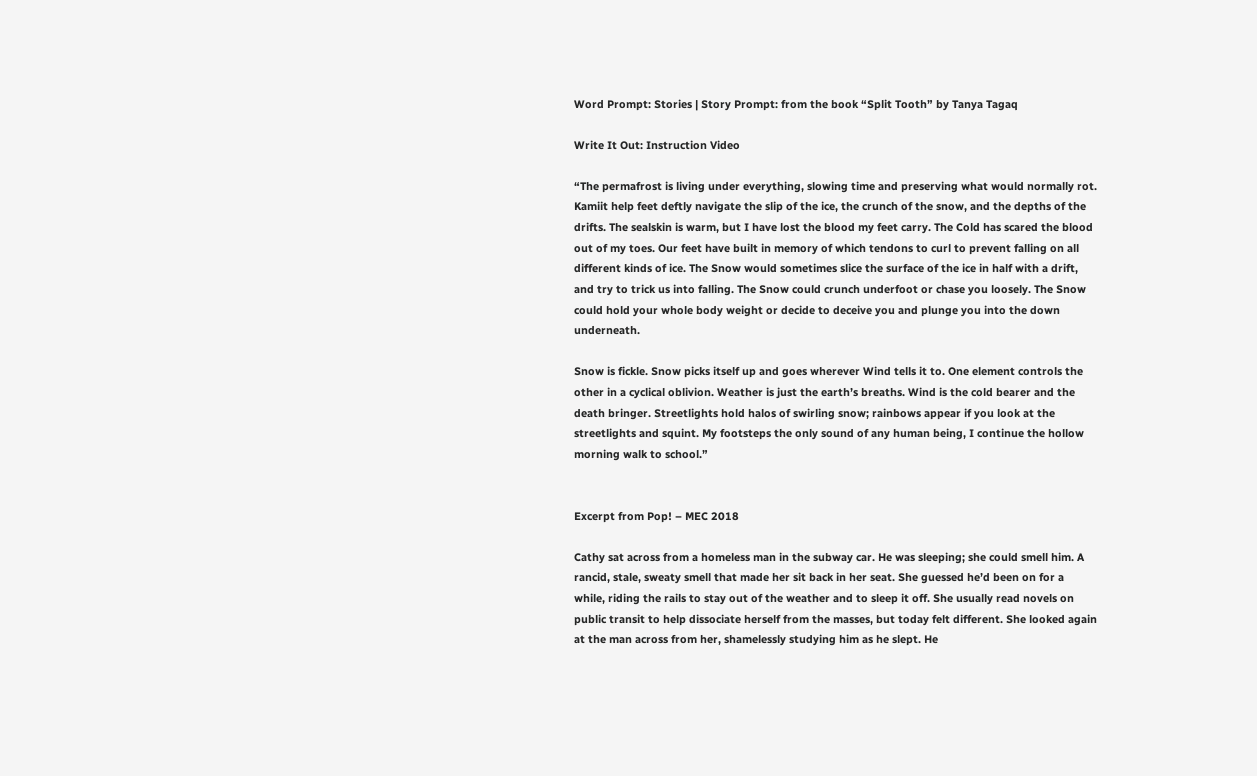Word Prompt: Stories | Story Prompt: from the book “Split Tooth” by Tanya Tagaq

Write It Out: Instruction Video

“The permafrost is living under everything, slowing time and preserving what would normally rot. Kamiit help feet deftly navigate the slip of the ice, the crunch of the snow, and the depths of the drifts. The sealskin is warm, but I have lost the blood my feet carry. The Cold has scared the blood out of my toes. Our feet have built in memory of which tendons to curl to prevent falling on all different kinds of ice. The Snow would sometimes slice the surface of the ice in half with a drift, and try to trick us into falling. The Snow could crunch underfoot or chase you loosely. The Snow could hold your whole body weight or decide to deceive you and plunge you into the down underneath.

Snow is fickle. Snow picks itself up and goes wherever Wind tells it to. One element controls the other in a cyclical oblivion. Weather is just the earth’s breaths. Wind is the cold bearer and the death bringer. Streetlights hold halos of swirling snow; rainbows appear if you look at the streetlights and squint. My footsteps the only sound of any human being, I continue the hollow morning walk to school.”


Excerpt from Pop! – MEC 2018

Cathy sat across from a homeless man in the subway car. He was sleeping; she could smell him. A rancid, stale, sweaty smell that made her sit back in her seat. She guessed he’d been on for a while, riding the rails to stay out of the weather and to sleep it off. She usually read novels on public transit to help dissociate herself from the masses, but today felt different. She looked again at the man across from her, shamelessly studying him as he slept. He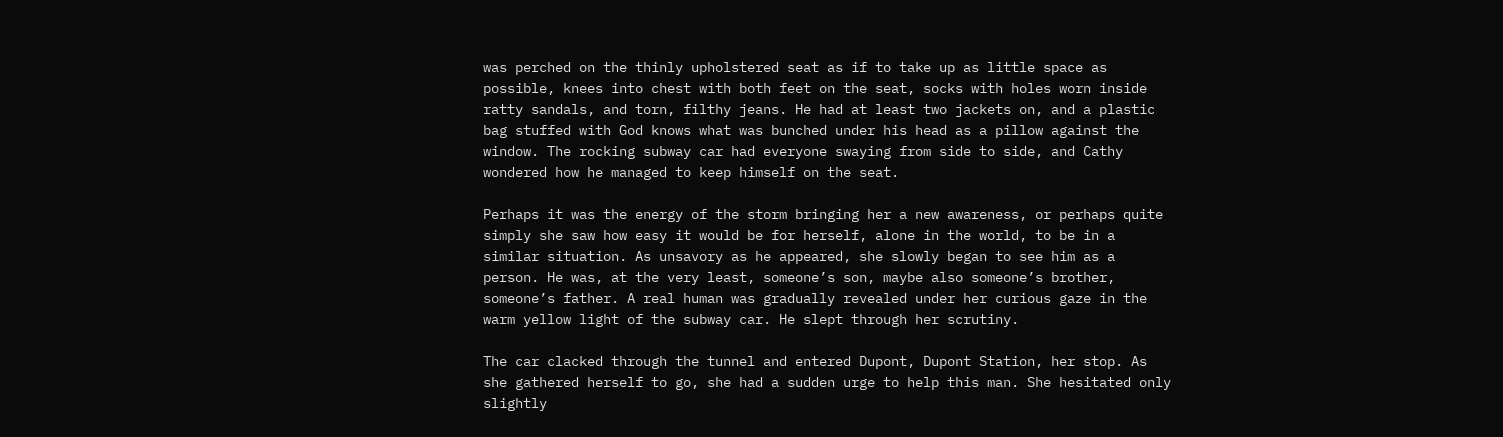was perched on the thinly upholstered seat as if to take up as little space as possible, knees into chest with both feet on the seat, socks with holes worn inside ratty sandals, and torn, filthy jeans. He had at least two jackets on, and a plastic bag stuffed with God knows what was bunched under his head as a pillow against the window. The rocking subway car had everyone swaying from side to side, and Cathy wondered how he managed to keep himself on the seat.

Perhaps it was the energy of the storm bringing her a new awareness, or perhaps quite simply she saw how easy it would be for herself, alone in the world, to be in a similar situation. As unsavory as he appeared, she slowly began to see him as a person. He was, at the very least, someone’s son, maybe also someone’s brother, someone’s father. A real human was gradually revealed under her curious gaze in the warm yellow light of the subway car. He slept through her scrutiny.

The car clacked through the tunnel and entered Dupont, Dupont Station, her stop. As she gathered herself to go, she had a sudden urge to help this man. She hesitated only slightly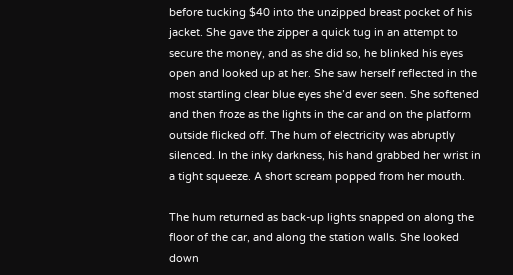before tucking $40 into the unzipped breast pocket of his jacket. She gave the zipper a quick tug in an attempt to secure the money, and as she did so, he blinked his eyes open and looked up at her. She saw herself reflected in the most startling clear blue eyes she’d ever seen. She softened and then froze as the lights in the car and on the platform outside flicked off. The hum of electricity was abruptly silenced. In the inky darkness, his hand grabbed her wrist in a tight squeeze. A short scream popped from her mouth.

The hum returned as back-up lights snapped on along the floor of the car, and along the station walls. She looked down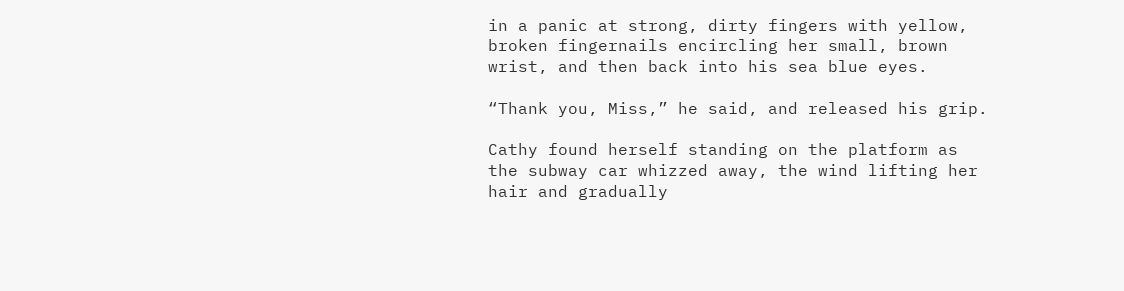in a panic at strong, dirty fingers with yellow, broken fingernails encircling her small, brown wrist, and then back into his sea blue eyes.

“Thank you, Miss,” he said, and released his grip.

Cathy found herself standing on the platform as the subway car whizzed away, the wind lifting her hair and gradually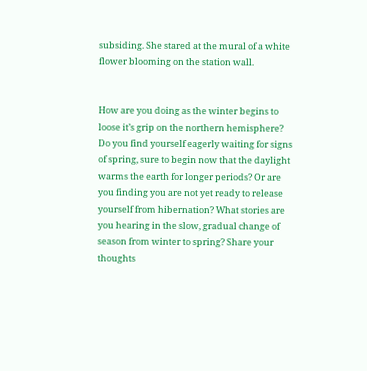subsiding. She stared at the mural of a white flower blooming on the station wall.


How are you doing as the winter begins to loose it’s grip on the northern hemisphere? Do you find yourself eagerly waiting for signs of spring, sure to begin now that the daylight warms the earth for longer periods? Or are you finding you are not yet ready to release yourself from hibernation? What stories are you hearing in the slow, gradual change of season from winter to spring? Share your thoughts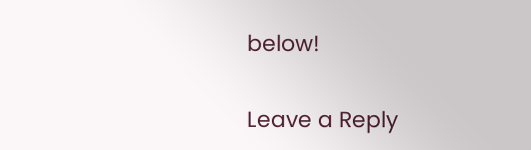below!

Leave a Reply